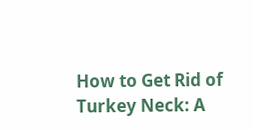How to Get Rid of Turkey Neck: A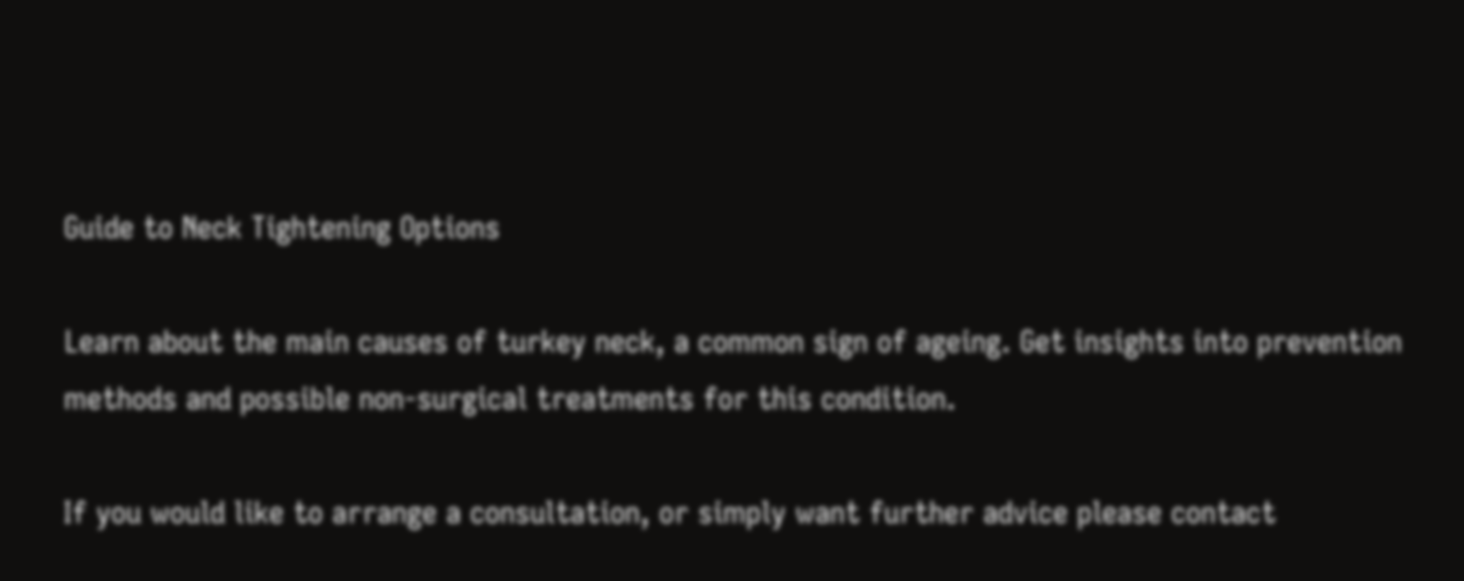Guide to Neck Tightening Options

Learn about the main causes of turkey neck, a common sign of ageing. Get insights into prevention methods and possible non-surgical treatments for this condition.

If you would like to arrange a consultation, or simply want further advice please contact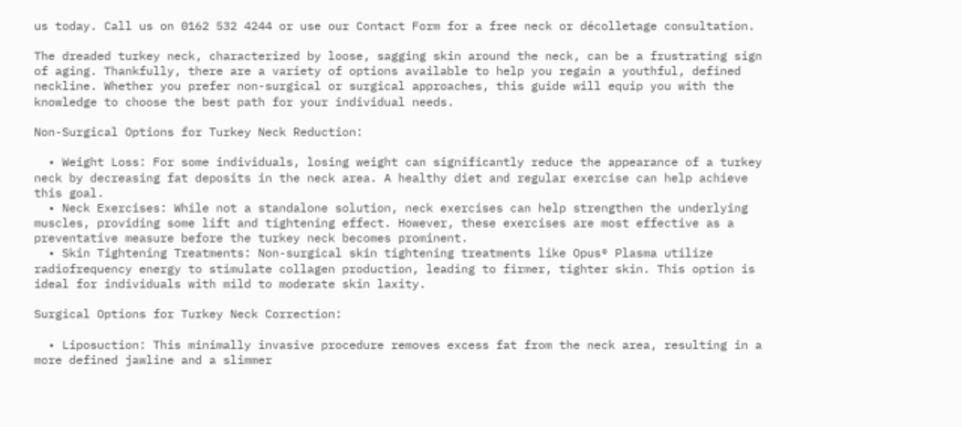us today. Call us on 0162 532 4244 or use our Contact Form for a free neck or décolletage consultation.

The dreaded turkey neck, characterized by loose, sagging skin around the neck, can be a frustrating sign of aging. Thankfully, there are a variety of options available to help you regain a youthful, defined neckline. Whether you prefer non-surgical or surgical approaches, this guide will equip you with the knowledge to choose the best path for your individual needs.

Non-Surgical Options for Turkey Neck Reduction:

  • Weight Loss: For some individuals, losing weight can significantly reduce the appearance of a turkey neck by decreasing fat deposits in the neck area. A healthy diet and regular exercise can help achieve this goal.
  • Neck Exercises: While not a standalone solution, neck exercises can help strengthen the underlying muscles, providing some lift and tightening effect. However, these exercises are most effective as a preventative measure before the turkey neck becomes prominent.
  • Skin Tightening Treatments: Non-surgical skin tightening treatments like Opus® Plasma utilize radiofrequency energy to stimulate collagen production, leading to firmer, tighter skin. This option is ideal for individuals with mild to moderate skin laxity.

Surgical Options for Turkey Neck Correction:

  • Liposuction: This minimally invasive procedure removes excess fat from the neck area, resulting in a more defined jawline and a slimmer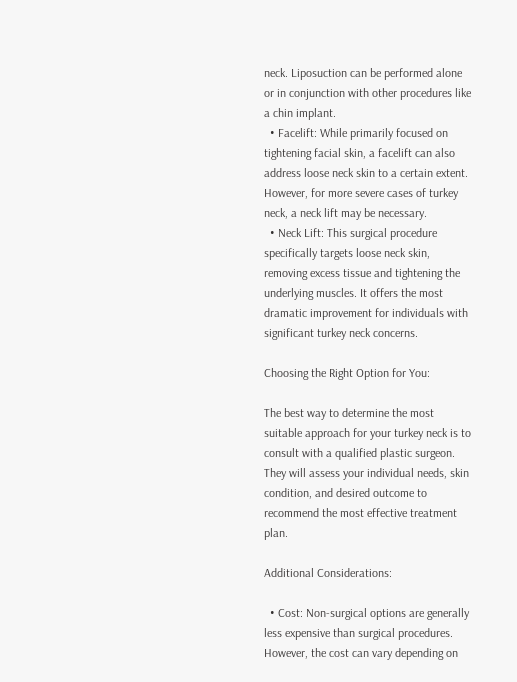neck. Liposuction can be performed alone or in conjunction with other procedures like a chin implant.
  • Facelift: While primarily focused on tightening facial skin, a facelift can also address loose neck skin to a certain extent. However, for more severe cases of turkey neck, a neck lift may be necessary.
  • Neck Lift: This surgical procedure specifically targets loose neck skin, removing excess tissue and tightening the underlying muscles. It offers the most dramatic improvement for individuals with significant turkey neck concerns.

Choosing the Right Option for You:

The best way to determine the most suitable approach for your turkey neck is to consult with a qualified plastic surgeon. They will assess your individual needs, skin condition, and desired outcome to recommend the most effective treatment plan.

Additional Considerations:

  • Cost: Non-surgical options are generally less expensive than surgical procedures. However, the cost can vary depending on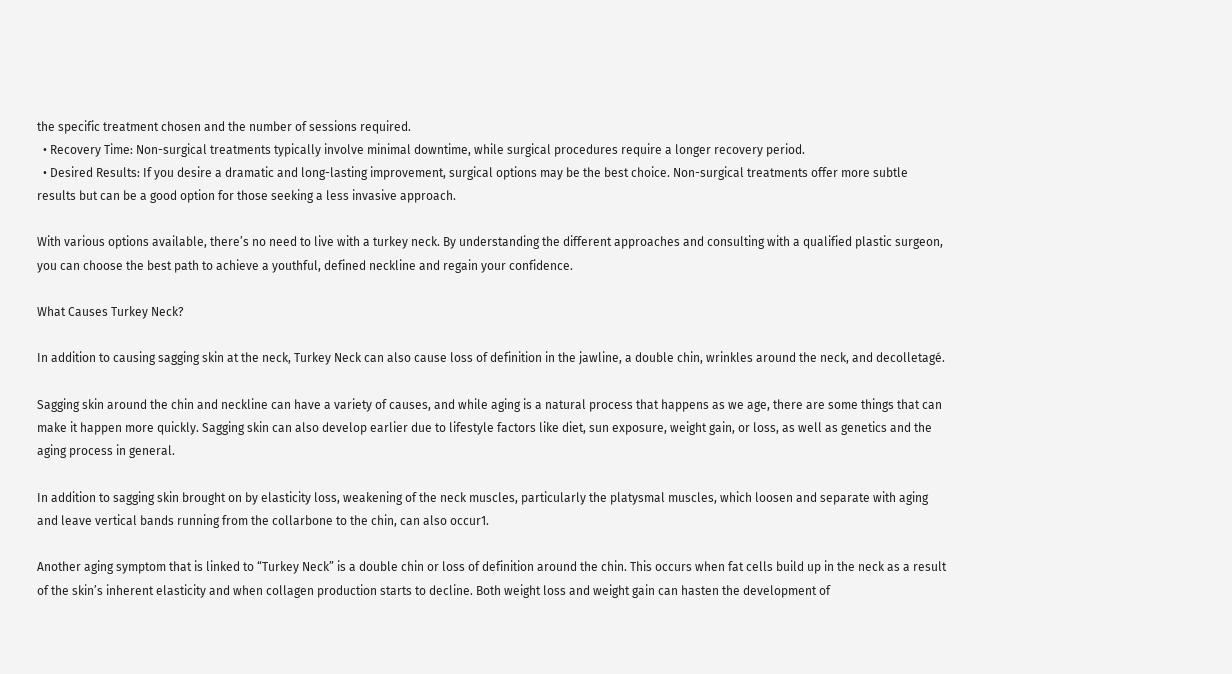the specific treatment chosen and the number of sessions required.
  • Recovery Time: Non-surgical treatments typically involve minimal downtime, while surgical procedures require a longer recovery period.
  • Desired Results: If you desire a dramatic and long-lasting improvement, surgical options may be the best choice. Non-surgical treatments offer more subtle results but can be a good option for those seeking a less invasive approach.

With various options available, there’s no need to live with a turkey neck. By understanding the different approaches and consulting with a qualified plastic surgeon, you can choose the best path to achieve a youthful, defined neckline and regain your confidence.

What Causes Turkey Neck?

In addition to causing sagging skin at the neck, Turkey Neck can also cause loss of definition in the jawline, a double chin, wrinkles around the neck, and decolletagé.

Sagging skin around the chin and neckline can have a variety of causes, and while aging is a natural process that happens as we age, there are some things that can make it happen more quickly. Sagging skin can also develop earlier due to lifestyle factors like diet, sun exposure, weight gain, or loss, as well as genetics and the aging process in general.

In addition to sagging skin brought on by elasticity loss, weakening of the neck muscles, particularly the platysmal muscles, which loosen and separate with aging and leave vertical bands running from the collarbone to the chin, can also occur1.

Another aging symptom that is linked to “Turkey Neck” is a double chin or loss of definition around the chin. This occurs when fat cells build up in the neck as a result of the skin’s inherent elasticity and when collagen production starts to decline. Both weight loss and weight gain can hasten the development of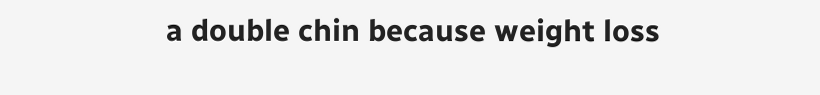a double chin because weight loss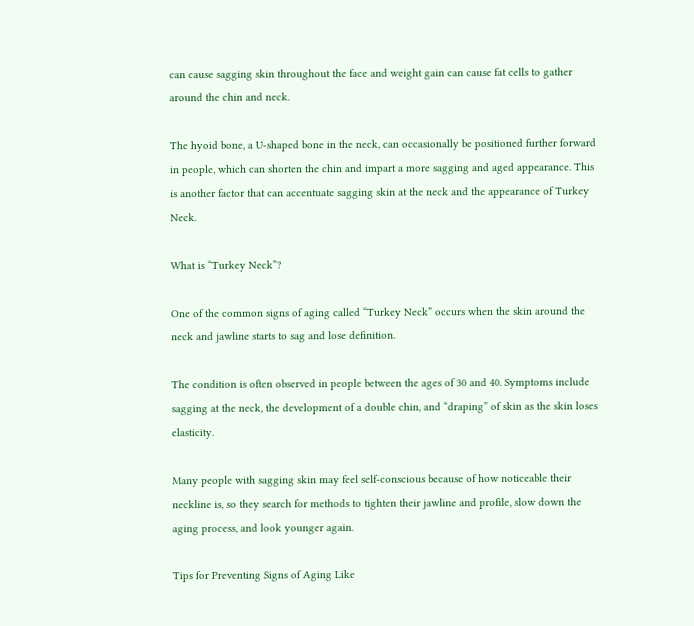can cause sagging skin throughout the face and weight gain can cause fat cells to gather around the chin and neck.

The hyoid bone, a U-shaped bone in the neck, can occasionally be positioned further forward in people, which can shorten the chin and impart a more sagging and aged appearance. This is another factor that can accentuate sagging skin at the neck and the appearance of Turkey Neck.

What is “Turkey Neck”?

One of the common signs of aging called “Turkey Neck” occurs when the skin around the neck and jawline starts to sag and lose definition.

The condition is often observed in people between the ages of 30 and 40. Symptoms include sagging at the neck, the development of a double chin, and “draping” of skin as the skin loses elasticity.

Many people with sagging skin may feel self-conscious because of how noticeable their neckline is, so they search for methods to tighten their jawline and profile, slow down the aging process, and look younger again.

Tips for Preventing Signs of Aging Like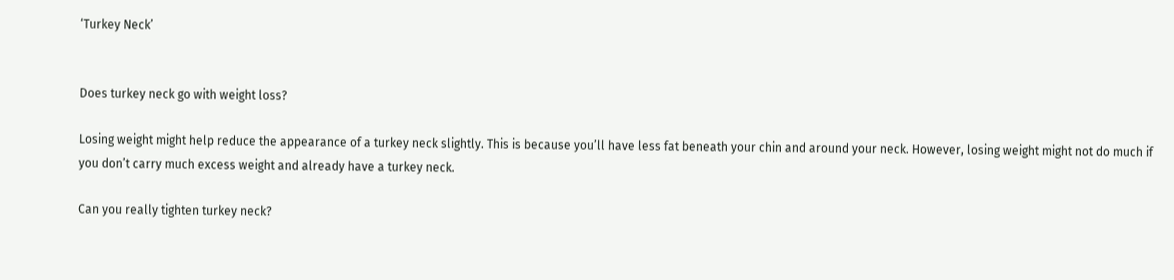‘Turkey Neck’


Does turkey neck go with weight loss?

Losing weight might help reduce the appearance of a turkey neck slightly. This is because you’ll have less fat beneath your chin and around your neck. However, losing weight might not do much if you don’t carry much excess weight and already have a turkey neck.

Can you really tighten turkey neck?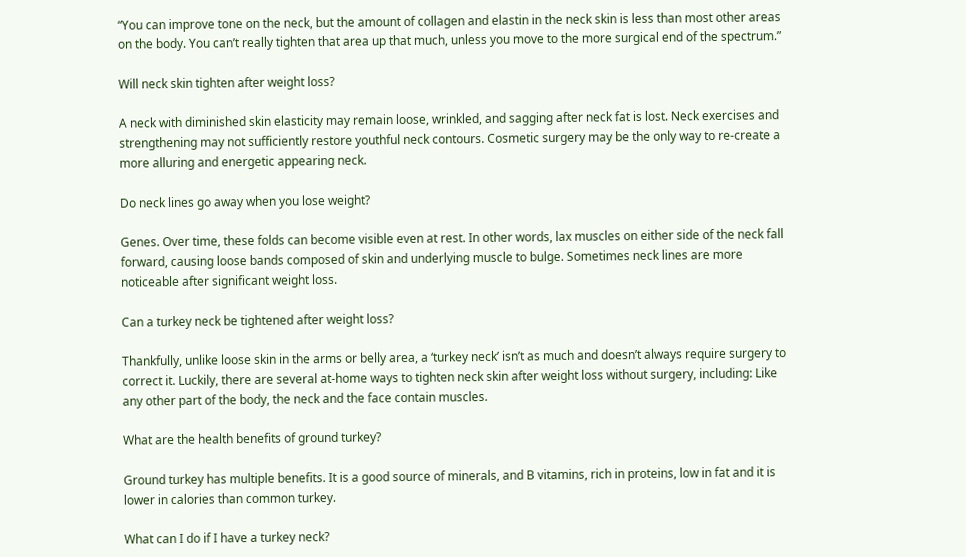“You can improve tone on the neck, but the amount of collagen and elastin in the neck skin is less than most other areas on the body. You can’t really tighten that area up that much, unless you move to the more surgical end of the spectrum.”

Will neck skin tighten after weight loss?

A neck with diminished skin elasticity may remain loose, wrinkled, and sagging after neck fat is lost. Neck exercises and strengthening may not sufficiently restore youthful neck contours. Cosmetic surgery may be the only way to re-create a more alluring and energetic appearing neck.

Do neck lines go away when you lose weight?

Genes. Over time, these folds can become visible even at rest. In other words, lax muscles on either side of the neck fall forward, causing loose bands composed of skin and underlying muscle to bulge. Sometimes neck lines are more noticeable after significant weight loss.

Can a turkey neck be tightened after weight loss?

Thankfully, unlike loose skin in the arms or belly area, a ‘turkey neck’ isn’t as much and doesn’t always require surgery to correct it. Luckily, there are several at-home ways to tighten neck skin after weight loss without surgery, including: Like any other part of the body, the neck and the face contain muscles.

What are the health benefits of ground turkey?

Ground turkey has multiple benefits. It is a good source of minerals, and B vitamins, rich in proteins, low in fat and it is lower in calories than common turkey.

What can I do if I have a turkey neck?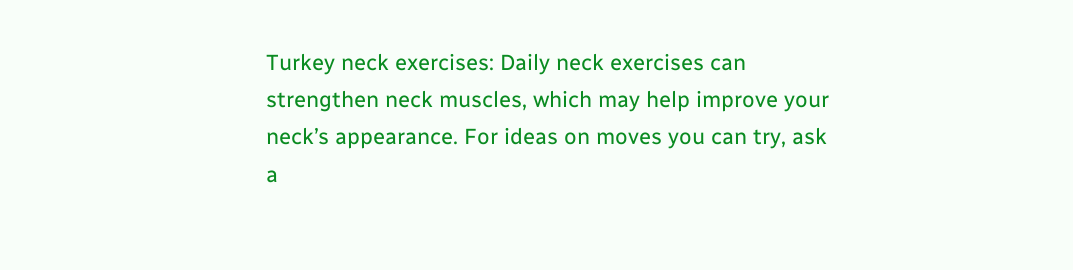Turkey neck exercises: Daily neck exercises can strengthen neck muscles, which may help improve your neck’s appearance. For ideas on moves you can try, ask a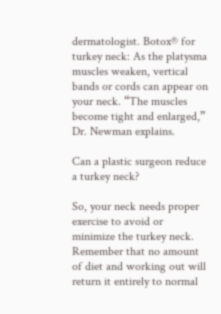dermatologist. Botox® for turkey neck: As the platysma muscles weaken, vertical bands or cords can appear on your neck. “The muscles become tight and enlarged,” Dr. Newman explains.

Can a plastic surgeon reduce a turkey neck?

So, your neck needs proper exercise to avoid or minimize the turkey neck. Remember that no amount of diet and working out will return it entirely to normal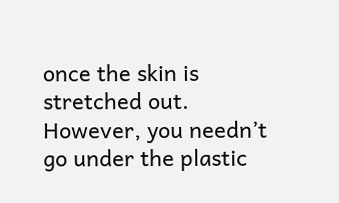once the skin is stretched out. However, you needn’t go under the plastic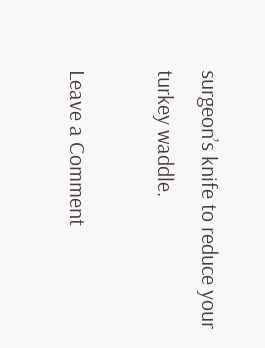surgeon’s knife to reduce your turkey waddle.

Leave a Comment